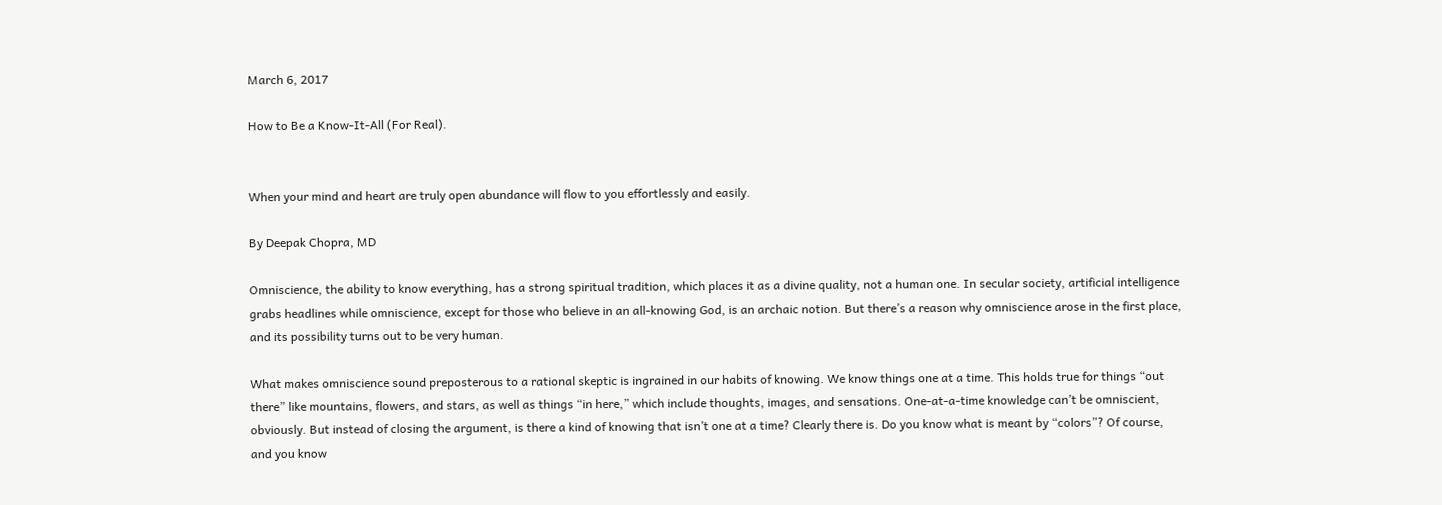March 6, 2017

How to Be a Know-It-All (For Real).


When your mind and heart are truly open abundance will flow to you effortlessly and easily.

By Deepak Chopra, MD

Omniscience, the ability to know everything, has a strong spiritual tradition, which places it as a divine quality, not a human one. In secular society, artificial intelligence grabs headlines while omniscience, except for those who believe in an all-knowing God, is an archaic notion. But there’s a reason why omniscience arose in the first place, and its possibility turns out to be very human.

What makes omniscience sound preposterous to a rational skeptic is ingrained in our habits of knowing. We know things one at a time. This holds true for things “out there” like mountains, flowers, and stars, as well as things “in here,” which include thoughts, images, and sensations. One-at-a-time knowledge can’t be omniscient, obviously. But instead of closing the argument, is there a kind of knowing that isn’t one at a time? Clearly there is. Do you know what is meant by “colors”? Of course, and you know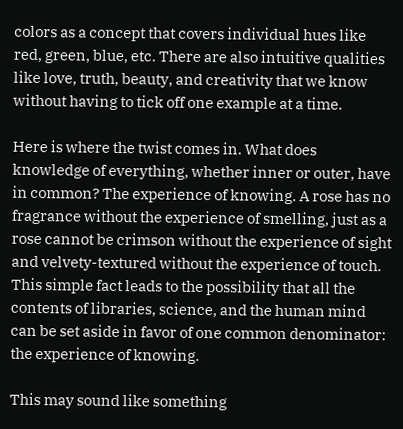colors as a concept that covers individual hues like red, green, blue, etc. There are also intuitive qualities like love, truth, beauty, and creativity that we know without having to tick off one example at a time.

Here is where the twist comes in. What does knowledge of everything, whether inner or outer, have in common? The experience of knowing. A rose has no fragrance without the experience of smelling, just as a rose cannot be crimson without the experience of sight and velvety-textured without the experience of touch. This simple fact leads to the possibility that all the contents of libraries, science, and the human mind can be set aside in favor of one common denominator: the experience of knowing.

This may sound like something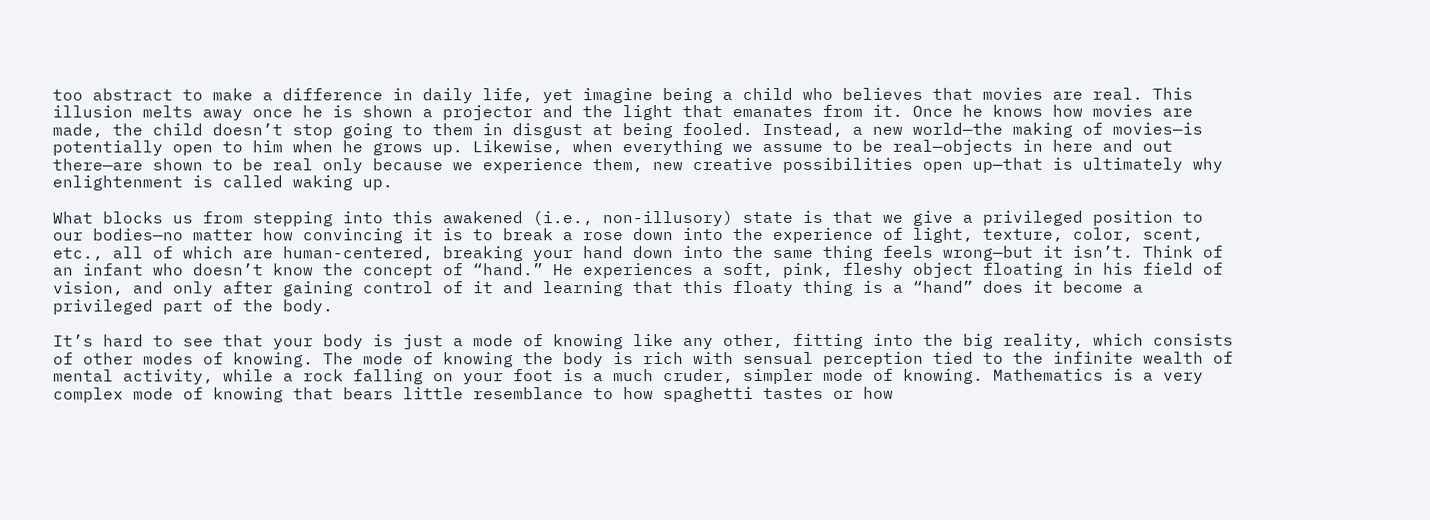too abstract to make a difference in daily life, yet imagine being a child who believes that movies are real. This illusion melts away once he is shown a projector and the light that emanates from it. Once he knows how movies are made, the child doesn’t stop going to them in disgust at being fooled. Instead, a new world—the making of movies—is potentially open to him when he grows up. Likewise, when everything we assume to be real—objects in here and out there—are shown to be real only because we experience them, new creative possibilities open up—that is ultimately why enlightenment is called waking up.

What blocks us from stepping into this awakened (i.e., non-illusory) state is that we give a privileged position to our bodies—no matter how convincing it is to break a rose down into the experience of light, texture, color, scent, etc., all of which are human-centered, breaking your hand down into the same thing feels wrong—but it isn’t. Think of an infant who doesn’t know the concept of “hand.” He experiences a soft, pink, fleshy object floating in his field of vision, and only after gaining control of it and learning that this floaty thing is a “hand” does it become a privileged part of the body.

It’s hard to see that your body is just a mode of knowing like any other, fitting into the big reality, which consists of other modes of knowing. The mode of knowing the body is rich with sensual perception tied to the infinite wealth of mental activity, while a rock falling on your foot is a much cruder, simpler mode of knowing. Mathematics is a very complex mode of knowing that bears little resemblance to how spaghetti tastes or how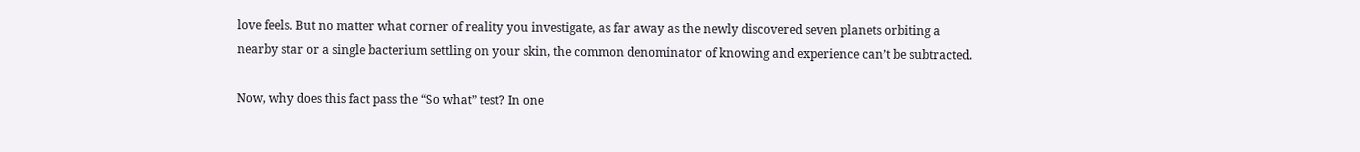love feels. But no matter what corner of reality you investigate, as far away as the newly discovered seven planets orbiting a nearby star or a single bacterium settling on your skin, the common denominator of knowing and experience can’t be subtracted.

Now, why does this fact pass the “So what” test? In one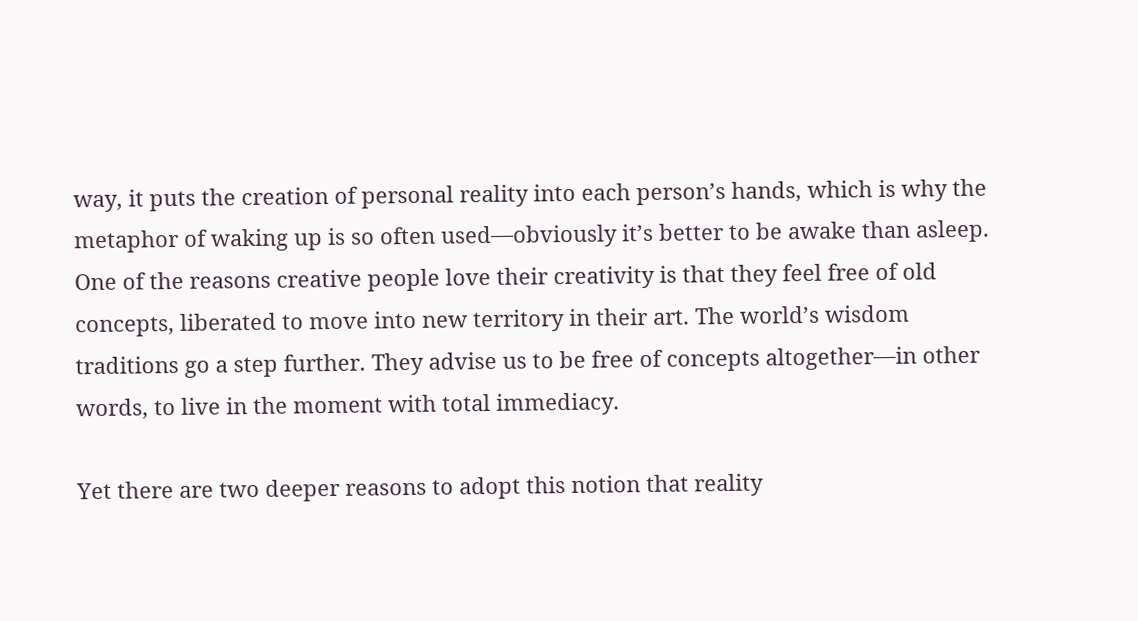way, it puts the creation of personal reality into each person’s hands, which is why the metaphor of waking up is so often used—obviously it’s better to be awake than asleep. One of the reasons creative people love their creativity is that they feel free of old concepts, liberated to move into new territory in their art. The world’s wisdom traditions go a step further. They advise us to be free of concepts altogether—in other words, to live in the moment with total immediacy.

Yet there are two deeper reasons to adopt this notion that reality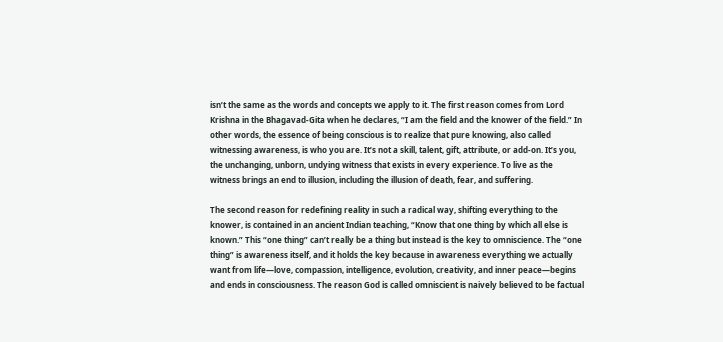isn’t the same as the words and concepts we apply to it. The first reason comes from Lord Krishna in the Bhagavad-Gita when he declares, “I am the field and the knower of the field.” In other words, the essence of being conscious is to realize that pure knowing, also called witnessing awareness, is who you are. It’s not a skill, talent, gift, attribute, or add-on. It’s you, the unchanging, unborn, undying witness that exists in every experience. To live as the witness brings an end to illusion, including the illusion of death, fear, and suffering.

The second reason for redefining reality in such a radical way, shifting everything to the knower, is contained in an ancient Indian teaching, “Know that one thing by which all else is known.” This “one thing” can’t really be a thing but instead is the key to omniscience. The “one thing” is awareness itself, and it holds the key because in awareness everything we actually want from life—love, compassion, intelligence, evolution, creativity, and inner peace—begins and ends in consciousness. The reason God is called omniscient is naively believed to be factual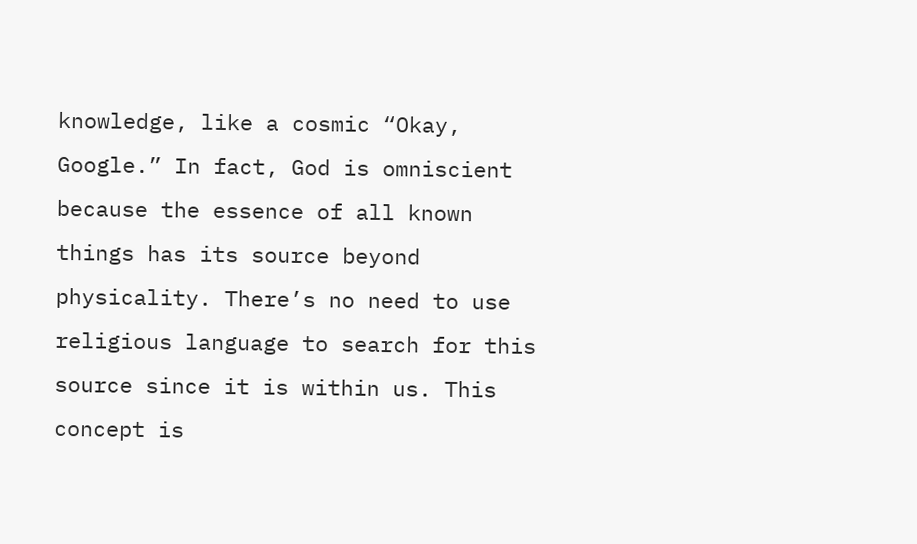knowledge, like a cosmic “Okay, Google.” In fact, God is omniscient because the essence of all known things has its source beyond physicality. There’s no need to use religious language to search for this source since it is within us. This concept is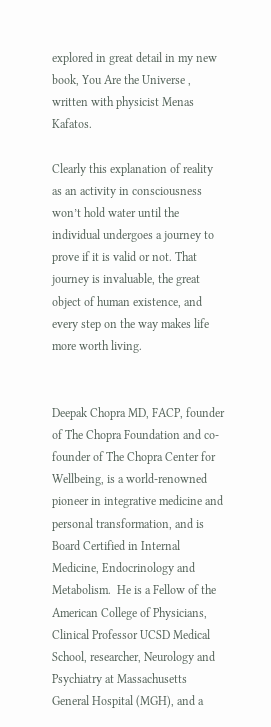explored in great detail in my new book, You Are the Universe , written with physicist Menas Kafatos.

Clearly this explanation of reality as an activity in consciousness won’t hold water until the individual undergoes a journey to prove if it is valid or not. That journey is invaluable, the great object of human existence, and every step on the way makes life more worth living.


Deepak Chopra MD, FACP, founder of The Chopra Foundation and co-founder of The Chopra Center for Wellbeing, is a world-renowned pioneer in integrative medicine and personal transformation, and is Board Certified in Internal Medicine, Endocrinology and Metabolism.  He is a Fellow of the American College of Physicians, Clinical Professor UCSD Medical School, researcher, Neurology and Psychiatry at Massachusetts General Hospital (MGH), and a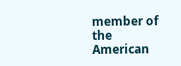member of the American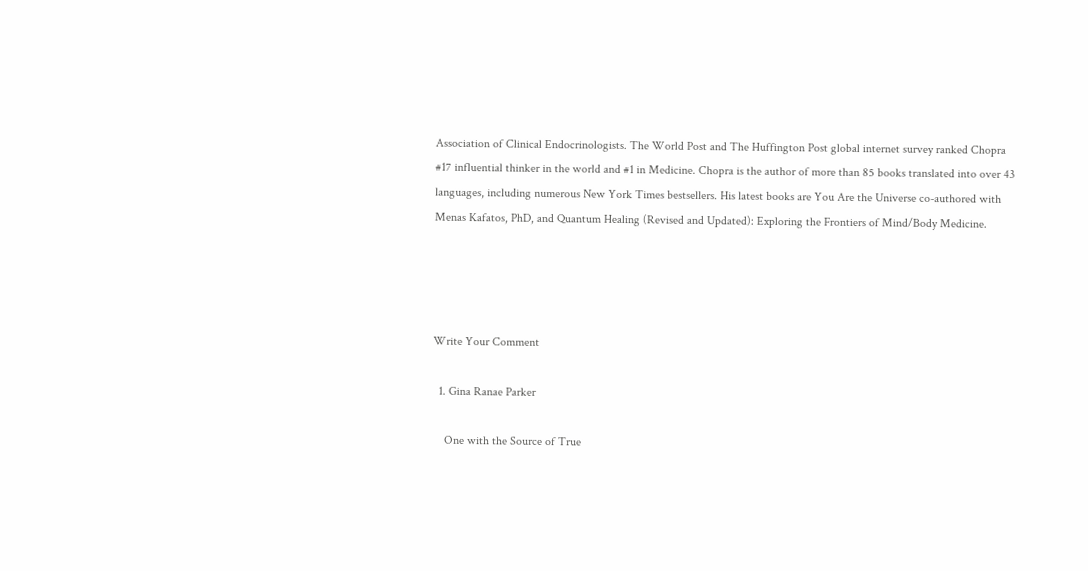Association of Clinical Endocrinologists. The World Post and The Huffington Post global internet survey ranked Chopra #17 influential thinker in the world and #1 in Medicine. Chopra is the author of more than 85 books translated into over 43 languages, including numerous New York Times bestsellers. His latest books are You Are the Universe co-authored with Menas Kafatos, PhD, and Quantum Healing (Revised and Updated): Exploring the Frontiers of Mind/Body Medicine.




Write Your Comment

  1. Gina Ranae Parker

    One with the Source of True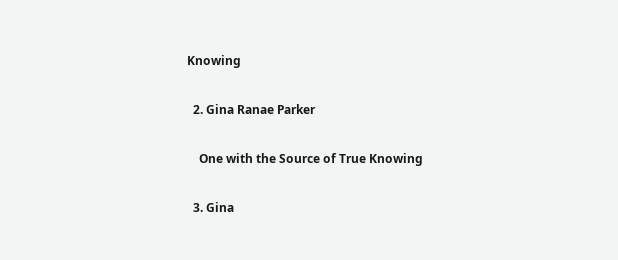Knowing

  2. Gina Ranae Parker

    One with the Source of True Knowing

  3. Gina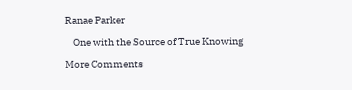Ranae Parker

    One with the Source of True Knowing

More Comments